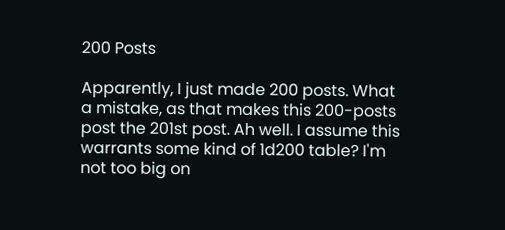200 Posts

Apparently, I just made 200 posts. What a mistake, as that makes this 200-posts post the 201st post. Ah well. I assume this warrants some kind of 1d200 table? I'm not too big on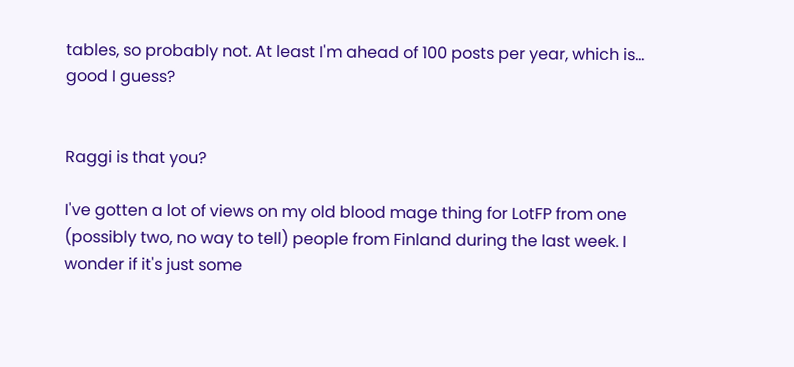tables, so probably not. At least I'm ahead of 100 posts per year, which is... good I guess?


Raggi is that you?

I've gotten a lot of views on my old blood mage thing for LotFP from one (possibly two, no way to tell) people from Finland during the last week. I wonder if it's just some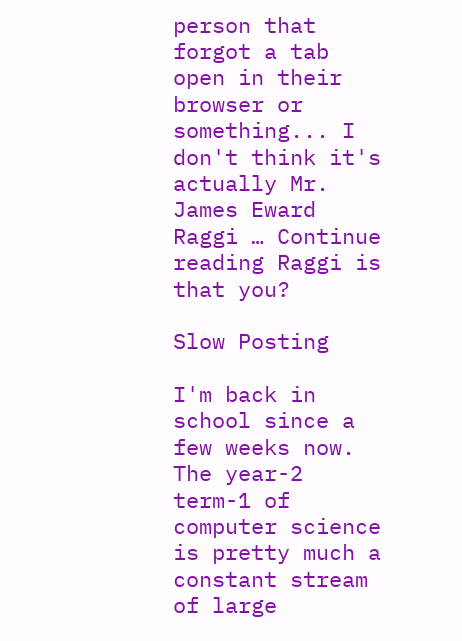person that forgot a tab open in their browser or something... I don't think it's actually Mr. James Eward Raggi … Continue reading Raggi is that you?

Slow Posting

I'm back in school since a few weeks now. The year-2 term-1 of computer science is pretty much a constant stream of large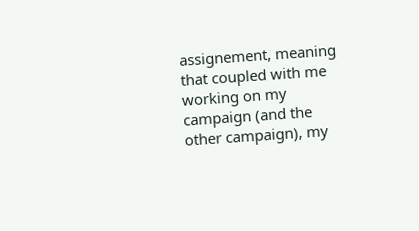assignement, meaning that coupled with me working on my campaign (and the other campaign), my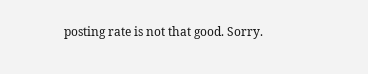posting rate is not that good. Sorry.